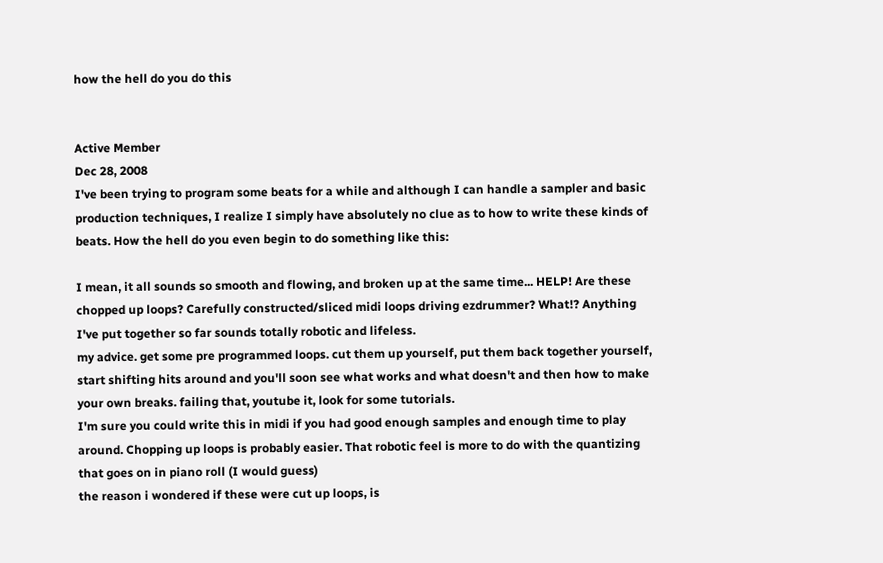how the hell do you do this


Active Member
Dec 28, 2008
I've been trying to program some beats for a while and although I can handle a sampler and basic production techniques, I realize I simply have absolutely no clue as to how to write these kinds of beats. How the hell do you even begin to do something like this:

I mean, it all sounds so smooth and flowing, and broken up at the same time... HELP! Are these chopped up loops? Carefully constructed/sliced midi loops driving ezdrummer? What!? Anything I've put together so far sounds totally robotic and lifeless.
my advice. get some pre programmed loops. cut them up yourself, put them back together yourself, start shifting hits around and you'll soon see what works and what doesn't and then how to make your own breaks. failing that, youtube it, look for some tutorials.
I'm sure you could write this in midi if you had good enough samples and enough time to play around. Chopping up loops is probably easier. That robotic feel is more to do with the quantizing that goes on in piano roll (I would guess)
the reason i wondered if these were cut up loops, is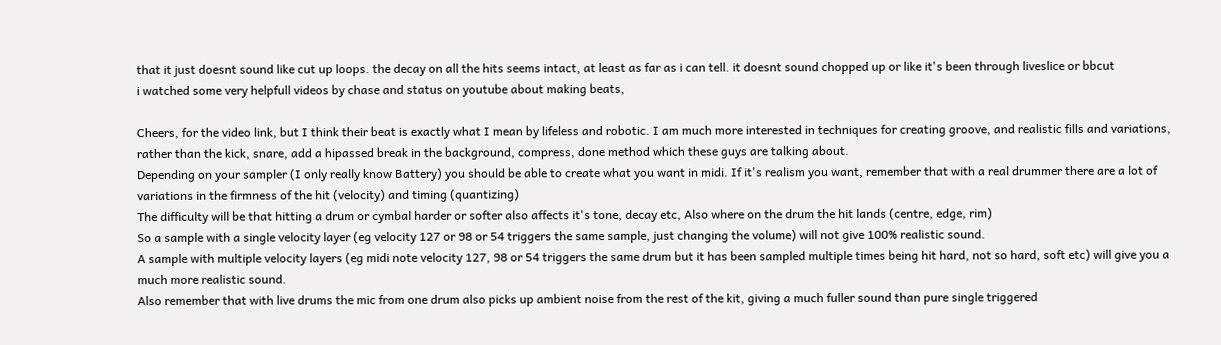that it just doesnt sound like cut up loops. the decay on all the hits seems intact, at least as far as i can tell. it doesnt sound chopped up or like it's been through liveslice or bbcut
i watched some very helpfull videos by chase and status on youtube about making beats,

Cheers, for the video link, but I think their beat is exactly what I mean by lifeless and robotic. I am much more interested in techniques for creating groove, and realistic fills and variations, rather than the kick, snare, add a hipassed break in the background, compress, done method which these guys are talking about.
Depending on your sampler (I only really know Battery) you should be able to create what you want in midi. If it's realism you want, remember that with a real drummer there are a lot of variations in the firmness of the hit (velocity) and timing (quantizing)
The difficulty will be that hitting a drum or cymbal harder or softer also affects it's tone, decay etc, Also where on the drum the hit lands (centre, edge, rim)
So a sample with a single velocity layer (eg velocity 127 or 98 or 54 triggers the same sample, just changing the volume) will not give 100% realistic sound.
A sample with multiple velocity layers (eg midi note velocity 127, 98 or 54 triggers the same drum but it has been sampled multiple times being hit hard, not so hard, soft etc) will give you a much more realistic sound.
Also remember that with live drums the mic from one drum also picks up ambient noise from the rest of the kit, giving a much fuller sound than pure single triggered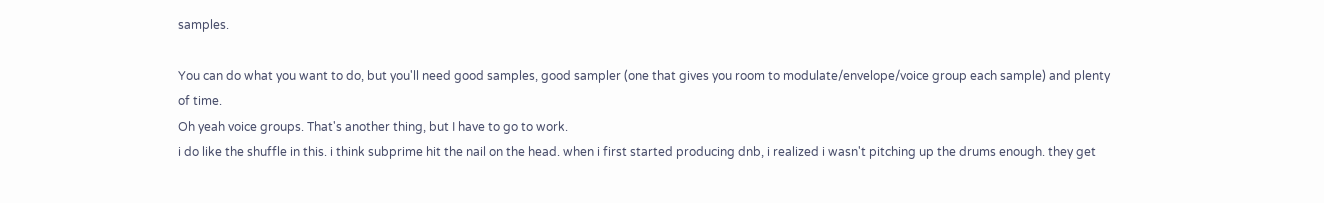samples.

You can do what you want to do, but you'll need good samples, good sampler (one that gives you room to modulate/envelope/voice group each sample) and plenty of time.
Oh yeah voice groups. That's another thing, but I have to go to work.
i do like the shuffle in this. i think subprime hit the nail on the head. when i first started producing dnb, i realized i wasn't pitching up the drums enough. they get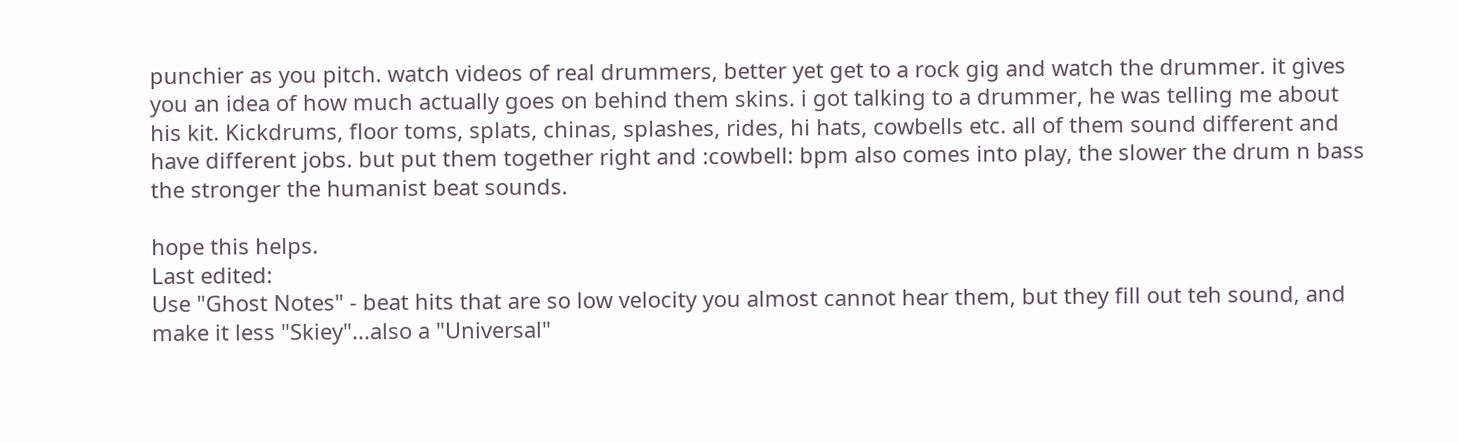punchier as you pitch. watch videos of real drummers, better yet get to a rock gig and watch the drummer. it gives you an idea of how much actually goes on behind them skins. i got talking to a drummer, he was telling me about his kit. Kickdrums, floor toms, splats, chinas, splashes, rides, hi hats, cowbells etc. all of them sound different and have different jobs. but put them together right and :cowbell: bpm also comes into play, the slower the drum n bass the stronger the humanist beat sounds.

hope this helps.
Last edited:
Use "Ghost Notes" - beat hits that are so low velocity you almost cannot hear them, but they fill out teh sound, and make it less "Skiey"...also a "Universal"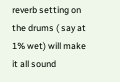reverb setting on the drums ( say at 1% wet) will make it all sound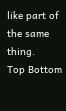like part of the same thing.
Top Bottom